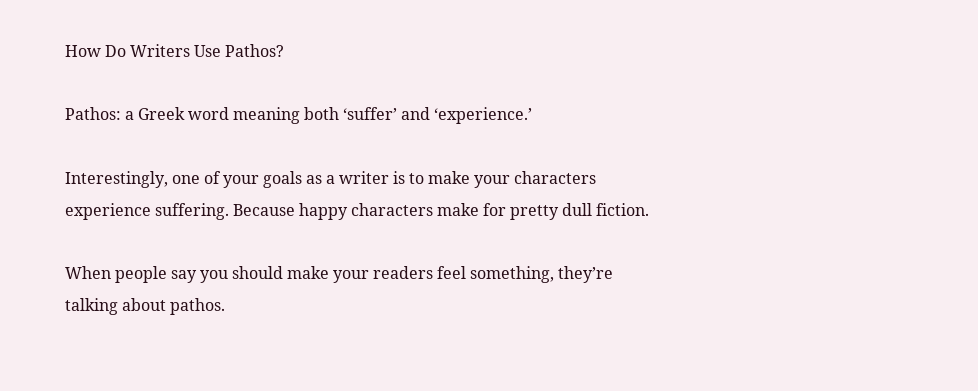How Do Writers Use Pathos?

Pathos: a Greek word meaning both ‘suffer’ and ‘experience.’

Interestingly, one of your goals as a writer is to make your characters experience suffering. Because happy characters make for pretty dull fiction.

When people say you should make your readers feel something, they’re talking about pathos.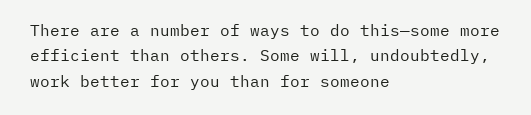There are a number of ways to do this—some more efficient than others. Some will, undoubtedly, work better for you than for someone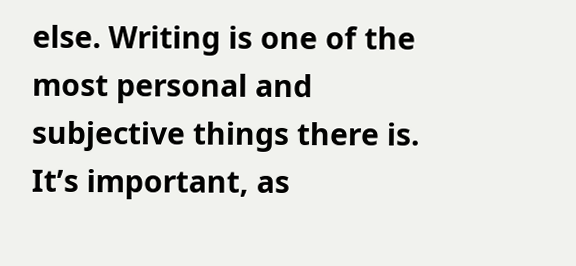else. Writing is one of the most personal and subjective things there is. It’s important, as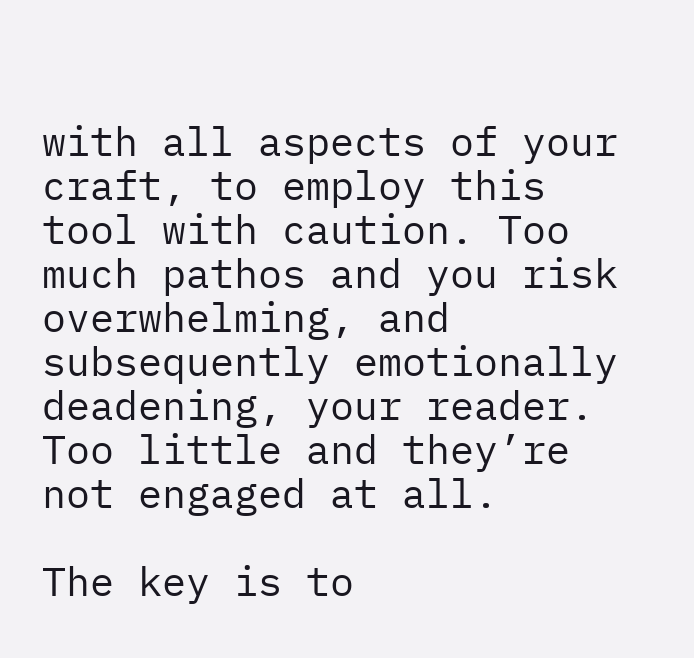with all aspects of your craft, to employ this tool with caution. Too much pathos and you risk overwhelming, and subsequently emotionally deadening, your reader. Too little and they’re not engaged at all.

The key is to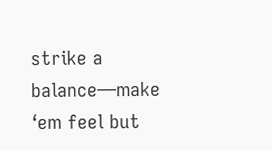strike a balance—make ‘em feel but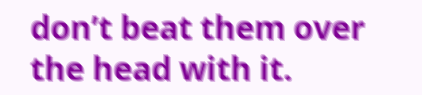don’t beat them over the head with it.